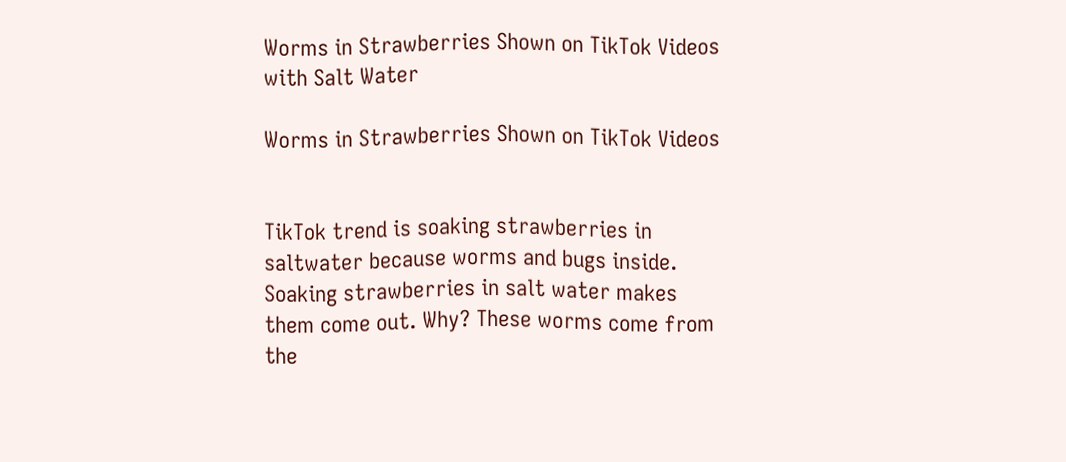Worms in Strawberries Shown on TikTok Videos with Salt Water

Worms in Strawberries Shown on TikTok Videos


TikTok trend is soaking strawberries in saltwater because worms and bugs inside. Soaking strawberries in salt water makes them come out. Why? These worms come from the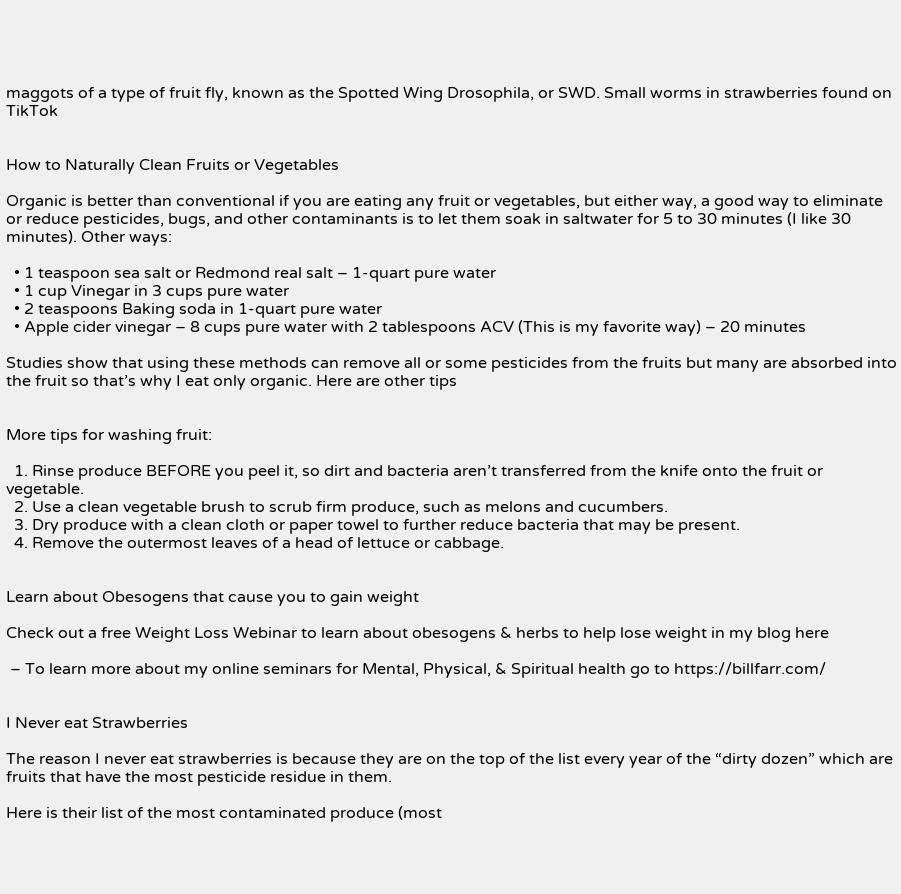maggots of a type of fruit fly, known as the Spotted Wing Drosophila, or SWD. Small worms in strawberries found on TikTok


How to Naturally Clean Fruits or Vegetables

Organic is better than conventional if you are eating any fruit or vegetables, but either way, a good way to eliminate or reduce pesticides, bugs, and other contaminants is to let them soak in saltwater for 5 to 30 minutes (I like 30 minutes). Other ways:

  • 1 teaspoon sea salt or Redmond real salt – 1-quart pure water
  • 1 cup Vinegar in 3 cups pure water
  • 2 teaspoons Baking soda in 1-quart pure water
  • Apple cider vinegar – 8 cups pure water with 2 tablespoons ACV (This is my favorite way) – 20 minutes

Studies show that using these methods can remove all or some pesticides from the fruits but many are absorbed into the fruit so that’s why I eat only organic. Here are other tips


More tips for washing fruit:

  1. Rinse produce BEFORE you peel it, so dirt and bacteria aren’t transferred from the knife onto the fruit or vegetable.
  2. Use a clean vegetable brush to scrub firm produce, such as melons and cucumbers.
  3. Dry produce with a clean cloth or paper towel to further reduce bacteria that may be present.
  4. Remove the outermost leaves of a head of lettuce or cabbage.


Learn about Obesogens that cause you to gain weight

Check out a free Weight Loss Webinar to learn about obesogens & herbs to help lose weight in my blog here

 – To learn more about my online seminars for Mental, Physical, & Spiritual health go to https://billfarr.com/


I Never eat Strawberries

The reason I never eat strawberries is because they are on the top of the list every year of the “dirty dozen” which are fruits that have the most pesticide residue in them.

Here is their list of the most contaminated produce (most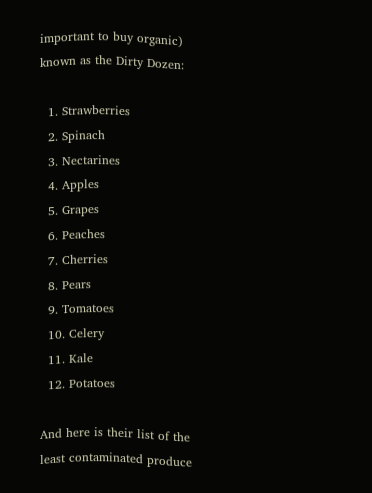important to buy organic) known as the Dirty Dozen:

  1. Strawberries
  2. Spinach
  3. Nectarines
  4. Apples
  5. Grapes
  6. Peaches
  7. Cherries
  8. Pears
  9. Tomatoes
  10. Celery
  11. Kale
  12. Potatoes

And here is their list of the least contaminated produce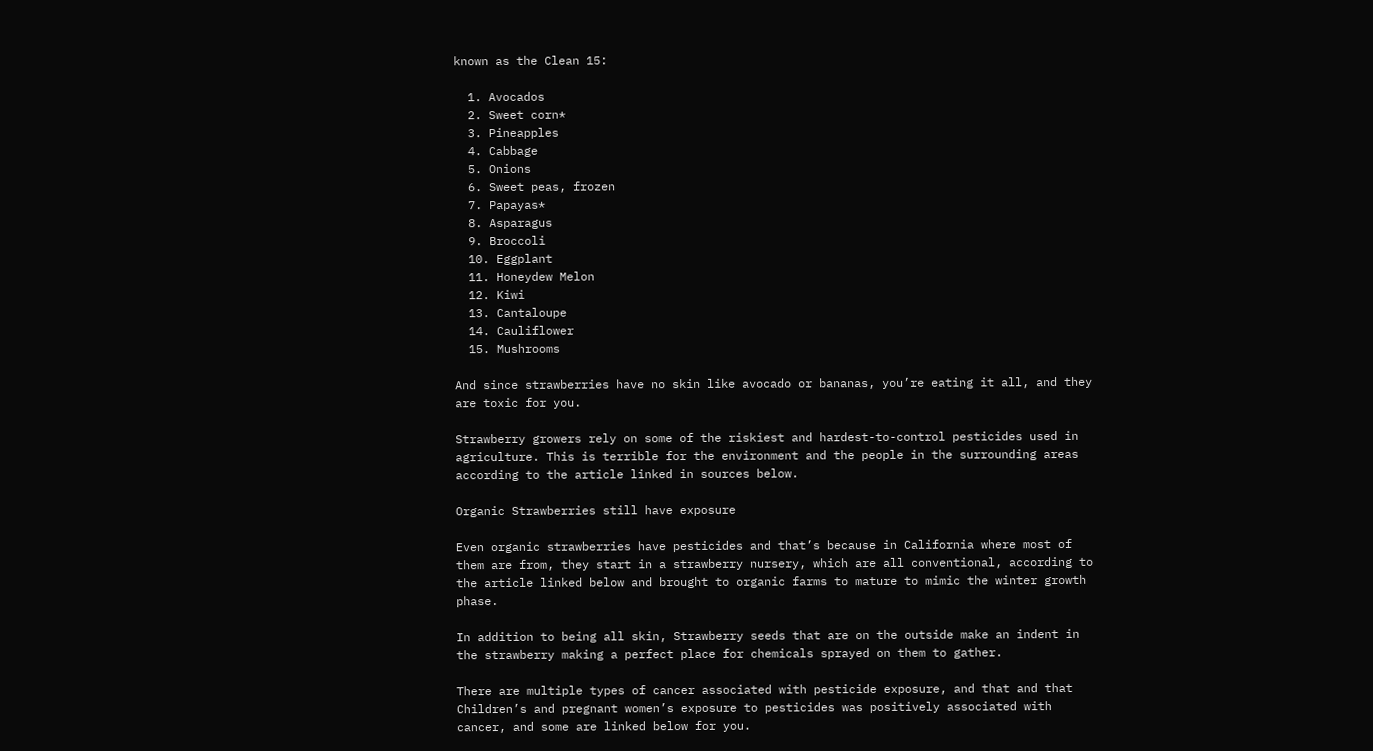known as the Clean 15:

  1. Avocados
  2. Sweet corn*
  3. Pineapples
  4. Cabbage
  5. Onions
  6. Sweet peas, frozen
  7. Papayas*
  8. Asparagus
  9. Broccoli
  10. Eggplant
  11. Honeydew Melon
  12. Kiwi
  13. Cantaloupe
  14. Cauliflower
  15. Mushrooms

And since strawberries have no skin like avocado or bananas, you’re eating it all, and they are toxic for you.

Strawberry growers rely on some of the riskiest and hardest-to-control pesticides used in agriculture. This is terrible for the environment and the people in the surrounding areas according to the article linked in sources below.

Organic Strawberries still have exposure

Even organic strawberries have pesticides and that’s because in California where most of them are from, they start in a strawberry nursery, which are all conventional, according to the article linked below and brought to organic farms to mature to mimic the winter growth phase.

In addition to being all skin, Strawberry seeds that are on the outside make an indent in the strawberry making a perfect place for chemicals sprayed on them to gather.

There are multiple types of cancer associated with pesticide exposure, and that and that Children’s and pregnant women’s exposure to pesticides was positively associated with cancer, and some are linked below for you.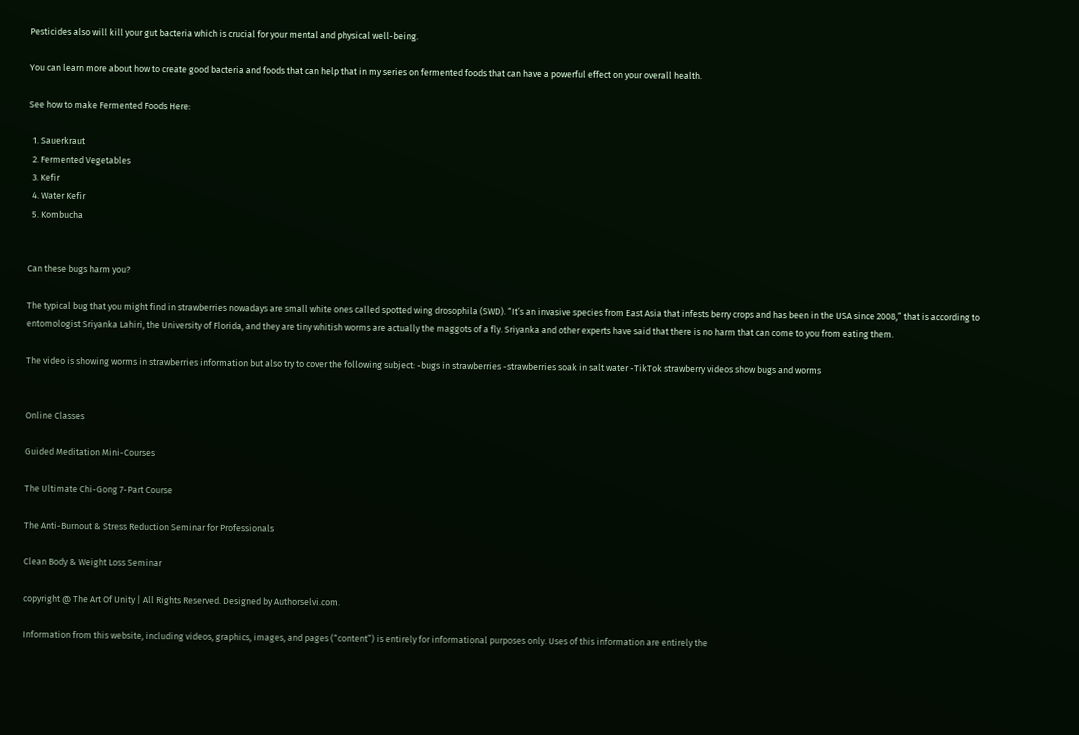Pesticides also will kill your gut bacteria which is crucial for your mental and physical well-being.

You can learn more about how to create good bacteria and foods that can help that in my series on fermented foods that can have a powerful effect on your overall health.

See how to make Fermented Foods Here:

  1. Sauerkraut
  2. Fermented Vegetables
  3. Kefir
  4. Water Kefir
  5. Kombucha


Can these bugs harm you?

The typical bug that you might find in strawberries nowadays are small white ones called spotted wing drosophila (SWD). “It’s an invasive species from East Asia that infests berry crops and has been in the USA since 2008,” that is according to entomologist Sriyanka Lahiri, the University of Florida, and they are tiny whitish worms are actually the maggots of a fly. Sriyanka and other experts have said that there is no harm that can come to you from eating them.

The video is showing worms in strawberries information but also try to cover the following subject: -bugs in strawberries -strawberries soak in salt water -TikTok strawberry videos show bugs and worms


Online Classes

Guided Meditation Mini-Courses

The Ultimate Chi-Gong 7-Part Course

The Anti-Burnout & Stress Reduction Seminar for Professionals

Clean Body & Weight Loss Seminar

copyright @ The Art Of Unity | All Rights Reserved. Designed by Authorselvi.com.

Information from this website, including videos, graphics, images, and pages (“content”) is entirely for informational purposes only. Uses of this information are entirely the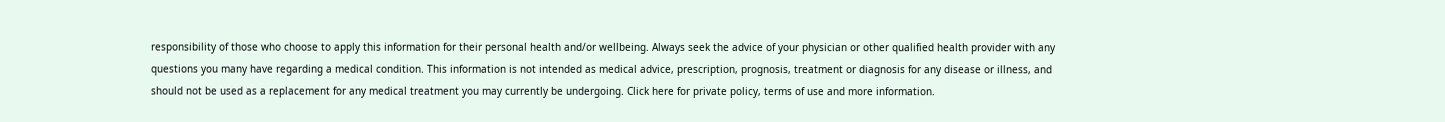responsibility of those who choose to apply this information for their personal health and/or wellbeing. Always seek the advice of your physician or other qualified health provider with any questions you many have regarding a medical condition. This information is not intended as medical advice, prescription, prognosis, treatment or diagnosis for any disease or illness, and should not be used as a replacement for any medical treatment you may currently be undergoing. Click here for private policy, terms of use and more information.